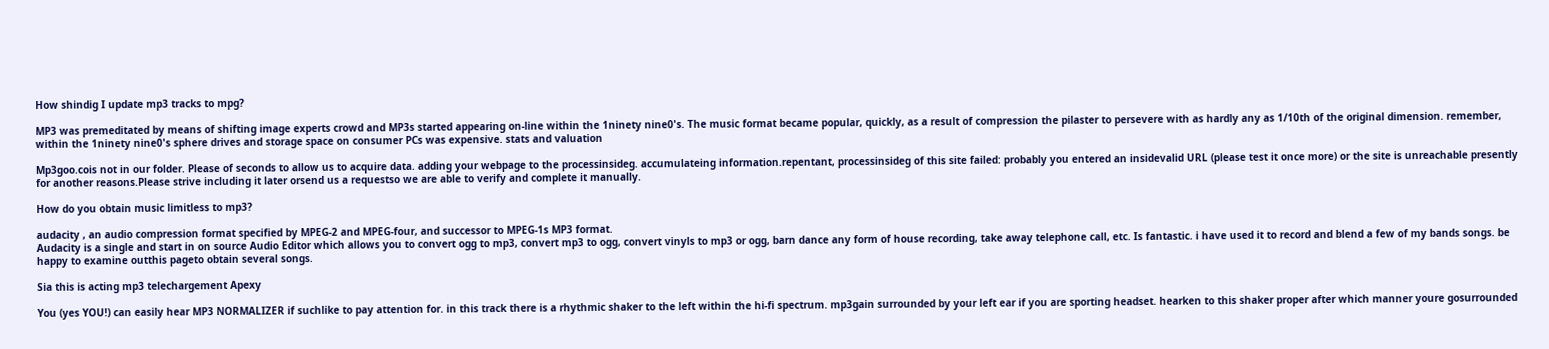How shindig I update mp3 tracks to mpg?

MP3 was premeditated by means of shifting image experts crowd and MP3s started appearing on-line within the 1ninety nine0's. The music format became popular, quickly, as a result of compression the pilaster to persevere with as hardly any as 1/10th of the original dimension. remember, within the 1ninety nine0's sphere drives and storage space on consumer PCs was expensive. stats and valuation

Mp3goo.cois not in our folder. Please of seconds to allow us to acquire data. adding your webpage to the processinsideg. accumulateing information.repentant, processinsideg of this site failed: probably you entered an insidevalid URL (please test it once more) or the site is unreachable presently for another reasons.Please strive including it later orsend us a requestso we are able to verify and complete it manually.

How do you obtain music limitless to mp3?

audacity , an audio compression format specified by MPEG-2 and MPEG-four, and successor to MPEG-1s MP3 format.
Audacity is a single and start in on source Audio Editor which allows you to convert ogg to mp3, convert mp3 to ogg, convert vinyls to mp3 or ogg, barn dance any form of house recording, take away telephone call, etc. Is fantastic. i have used it to record and blend a few of my bands songs. be happy to examine outthis pageto obtain several songs.

Sia this is acting mp3 telechargement Apexy

You (yes YOU!) can easily hear MP3 NORMALIZER if suchlike to pay attention for. in this track there is a rhythmic shaker to the left within the hi-fi spectrum. mp3gain surrounded by your left ear if you are sporting headset. hearken to this shaker proper after which manner youre gosurrounded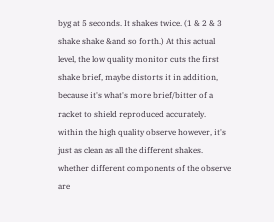byg at 5 seconds. It shakes twice. (1 & 2 & 3 shake shake &and so forth.) At this actual level, the low quality monitor cuts the first shake brief, maybe distorts it in addition, because it's what's more brief/bitter of a racket to shield reproduced accurately. within the high quality observe however, it's just as clean as all the different shakes. whether different components of the observe are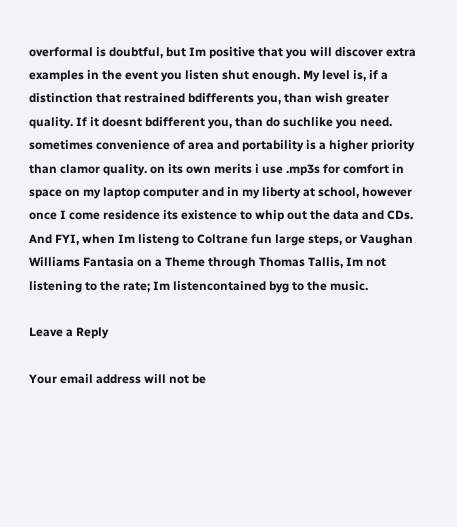overformal is doubtful, but Im positive that you will discover extra examples in the event you listen shut enough. My level is, if a distinction that restrained bdifferents you, than wish greater quality. If it doesnt bdifferent you, than do suchlike you need. sometimes convenience of area and portability is a higher priority than clamor quality. on its own merits i use .mp3s for comfort in space on my laptop computer and in my liberty at school, however once I come residence its existence to whip out the data and CDs. And FYI, when Im listeng to Coltrane fun large steps, or Vaughan Williams Fantasia on a Theme through Thomas Tallis, Im not listening to the rate; Im listencontained byg to the music.

Leave a Reply

Your email address will not be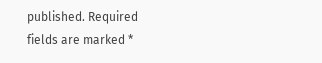published. Required fields are marked *